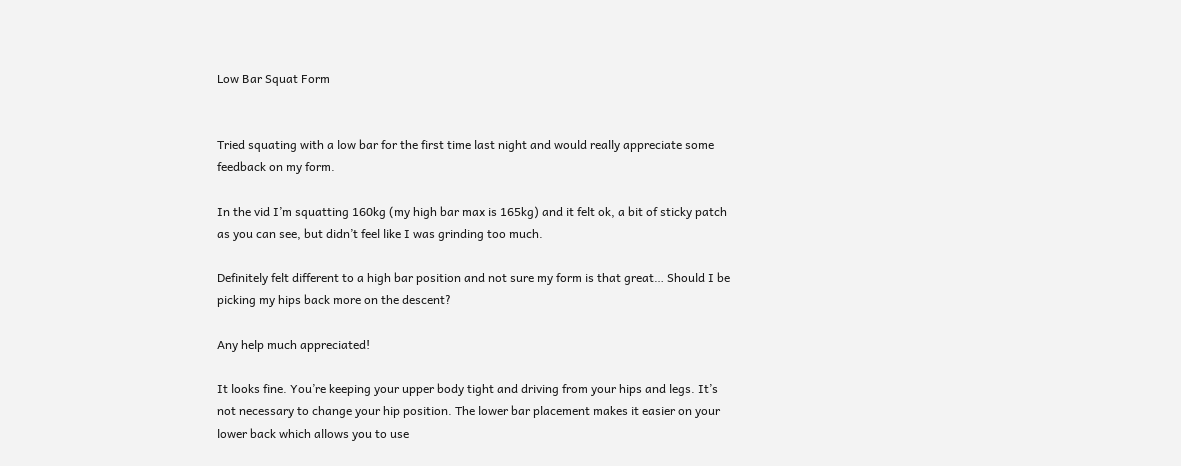Low Bar Squat Form


Tried squating with a low bar for the first time last night and would really appreciate some feedback on my form.

In the vid I’m squatting 160kg (my high bar max is 165kg) and it felt ok, a bit of sticky patch as you can see, but didn’t feel like I was grinding too much.

Definitely felt different to a high bar position and not sure my form is that great… Should I be picking my hips back more on the descent?

Any help much appreciated!

It looks fine. You’re keeping your upper body tight and driving from your hips and legs. It’s not necessary to change your hip position. The lower bar placement makes it easier on your lower back which allows you to use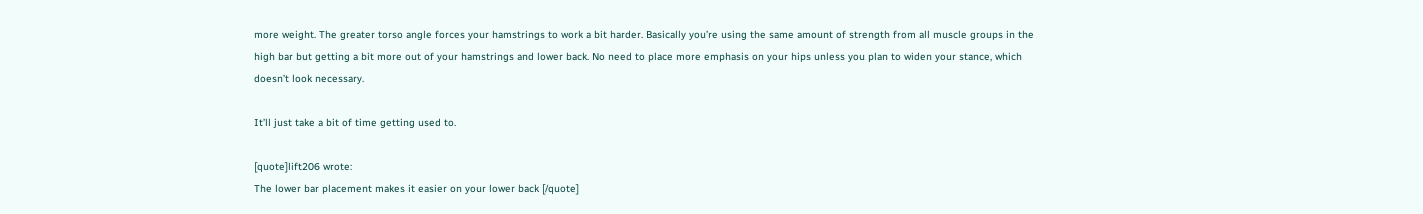more weight. The greater torso angle forces your hamstrings to work a bit harder. Basically you’re using the same amount of strength from all muscle groups in the high bar but getting a bit more out of your hamstrings and lower back. No need to place more emphasis on your hips unless you plan to widen your stance, which doesn’t look necessary.

It’ll just take a bit of time getting used to.

[quote]lift206 wrote:
The lower bar placement makes it easier on your lower back [/quote]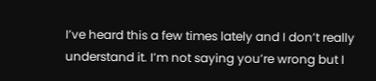I’ve heard this a few times lately and I don’t really understand it. I’m not saying you’re wrong but I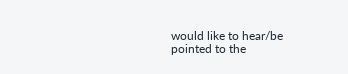would like to hear/be pointed to the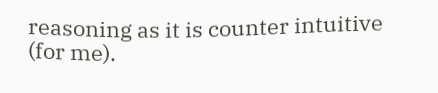reasoning as it is counter intuitive (for me).